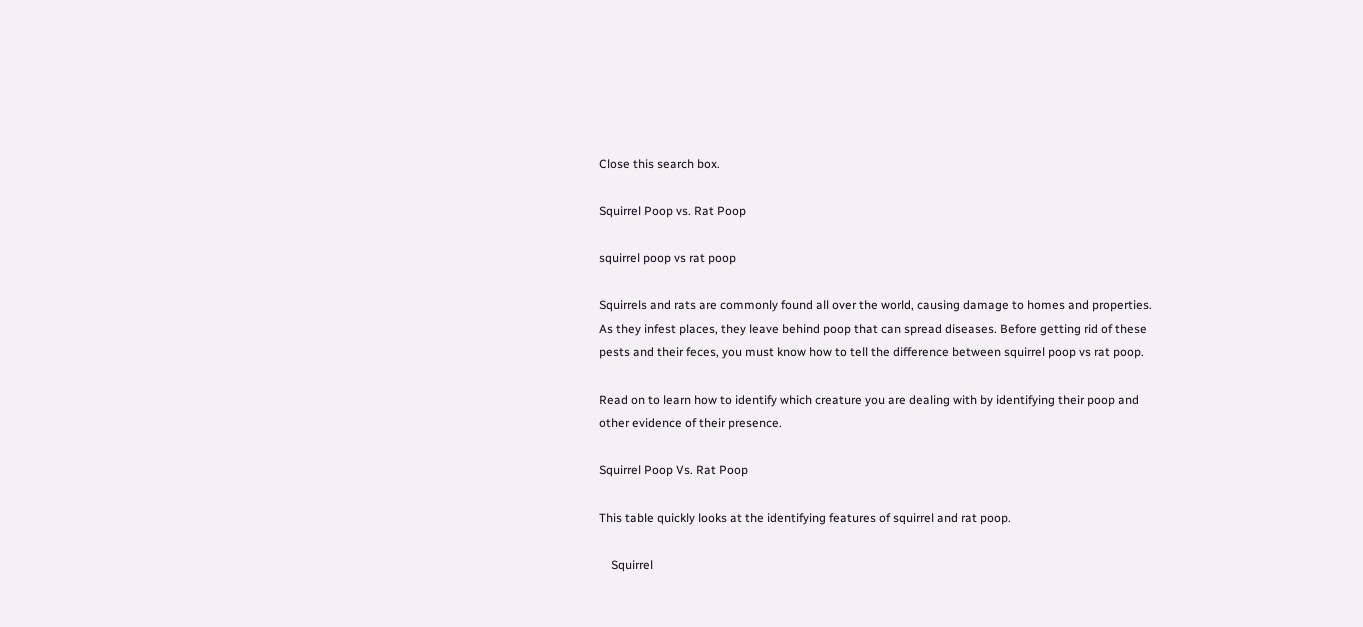Close this search box.

Squirrel Poop vs. Rat Poop

squirrel poop vs rat poop

Squirrels and rats are commonly found all over the world, causing damage to homes and properties. As they infest places, they leave behind poop that can spread diseases. Before getting rid of these pests and their feces, you must know how to tell the difference between squirrel poop vs rat poop.

Read on to learn how to identify which creature you are dealing with by identifying their poop and other evidence of their presence.

Squirrel Poop Vs. Rat Poop

This table quickly looks at the identifying features of squirrel and rat poop.

    Squirrel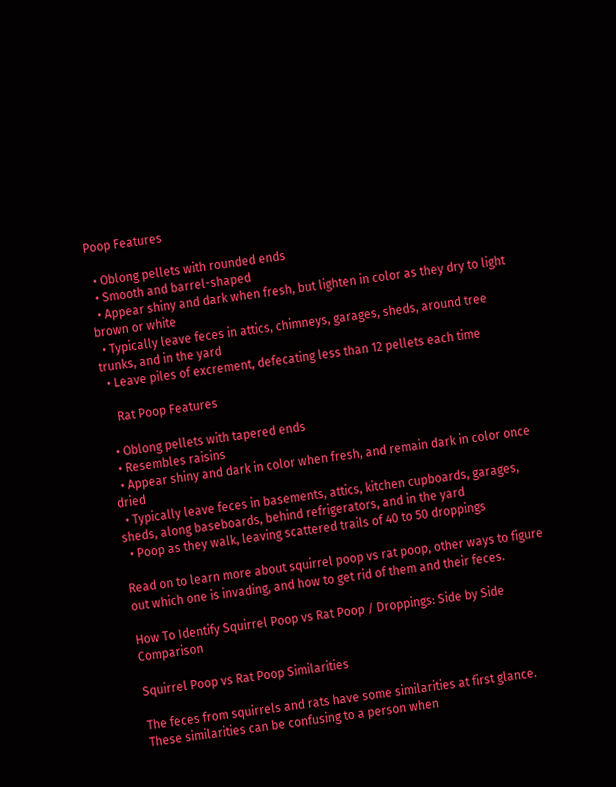Poop Features

  • Oblong pellets with rounded ends
  • Smooth and barrel-shaped
  • Appear shiny and dark when fresh, but lighten in color as they dry to light brown or white
  • Typically leave feces in attics, chimneys, garages, sheds, around tree trunks, and in the yard
  • Leave piles of excrement, defecating less than 12 pellets each time

    Rat Poop Features

  • Oblong pellets with tapered ends
  • Resembles raisins
  • Appear shiny and dark in color when fresh, and remain dark in color once dried
  • Typically leave feces in basements, attics, kitchen cupboards, garages, sheds, along baseboards, behind refrigerators, and in the yard
  • Poop as they walk, leaving scattered trails of 40 to 50 droppings

Read on to learn more about squirrel poop vs rat poop, other ways to figure out which one is invading, and how to get rid of them and their feces.

How To Identify Squirrel Poop vs Rat Poop / Droppings: Side by Side Comparison

Squirrel Poop vs Rat Poop Similarities

The feces from squirrels and rats have some similarities at first glance. These similarities can be confusing to a person when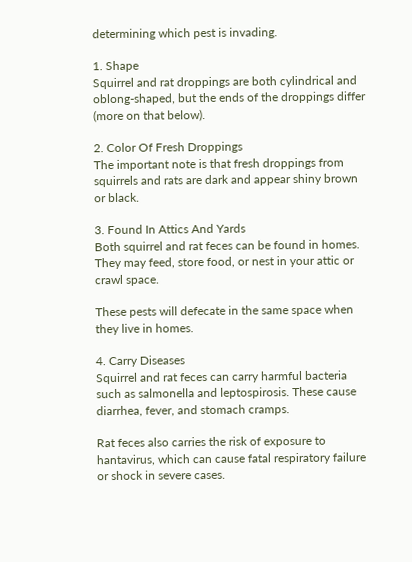determining which pest is invading.

1. Shape
Squirrel and rat droppings are both cylindrical and oblong-shaped, but the ends of the droppings differ (more on that below).

2. Color Of Fresh Droppings
The important note is that fresh droppings from squirrels and rats are dark and appear shiny brown or black.

3. Found In Attics And Yards
Both squirrel and rat feces can be found in homes. They may feed, store food, or nest in your attic or crawl space.

These pests will defecate in the same space when they live in homes.

4. Carry Diseases
Squirrel and rat feces can carry harmful bacteria such as salmonella and leptospirosis. These cause diarrhea, fever, and stomach cramps.

Rat feces also carries the risk of exposure to hantavirus, which can cause fatal respiratory failure or shock in severe cases.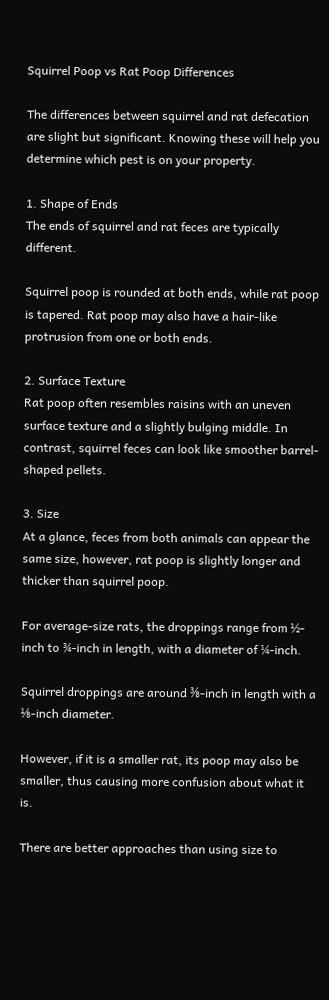Squirrel Poop vs Rat Poop Differences

The differences between squirrel and rat defecation are slight but significant. Knowing these will help you determine which pest is on your property.

1. Shape of Ends
The ends of squirrel and rat feces are typically different.

Squirrel poop is rounded at both ends, while rat poop is tapered. Rat poop may also have a hair-like protrusion from one or both ends.

2. Surface Texture
Rat poop often resembles raisins with an uneven surface texture and a slightly bulging middle. In contrast, squirrel feces can look like smoother barrel-shaped pellets.

3. Size
At a glance, feces from both animals can appear the same size, however, rat poop is slightly longer and thicker than squirrel poop.

For average-size rats, the droppings range from ½-inch to ¾-inch in length, with a diameter of ¼-inch.

Squirrel droppings are around ⅜-inch in length with a ⅛-inch diameter.

However, if it is a smaller rat, its poop may also be smaller, thus causing more confusion about what it is.

There are better approaches than using size to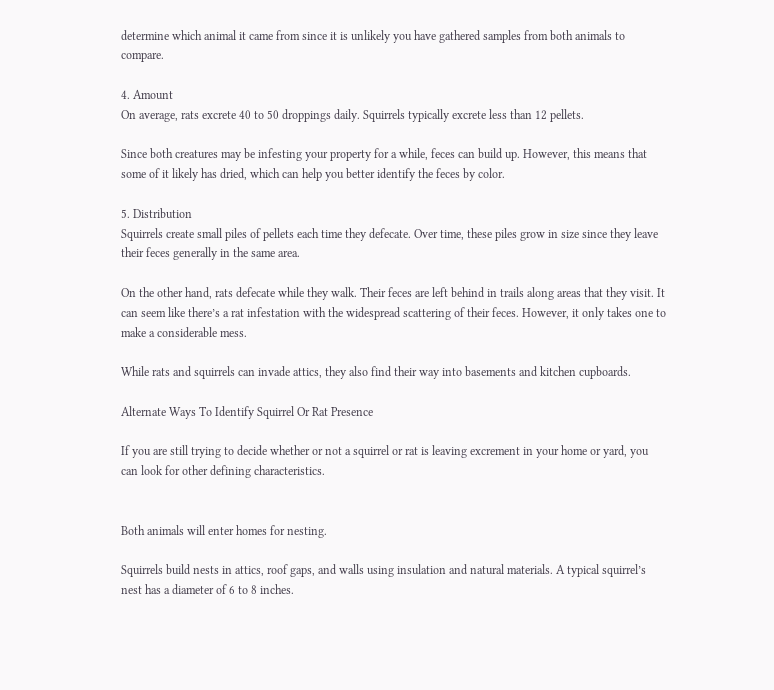determine which animal it came from since it is unlikely you have gathered samples from both animals to compare.

4. Amount
On average, rats excrete 40 to 50 droppings daily. Squirrels typically excrete less than 12 pellets.

Since both creatures may be infesting your property for a while, feces can build up. However, this means that some of it likely has dried, which can help you better identify the feces by color.

5. Distribution
Squirrels create small piles of pellets each time they defecate. Over time, these piles grow in size since they leave their feces generally in the same area.

On the other hand, rats defecate while they walk. Their feces are left behind in trails along areas that they visit. It can seem like there’s a rat infestation with the widespread scattering of their feces. However, it only takes one to make a considerable mess.

While rats and squirrels can invade attics, they also find their way into basements and kitchen cupboards.

Alternate Ways To Identify Squirrel Or Rat Presence

If you are still trying to decide whether or not a squirrel or rat is leaving excrement in your home or yard, you can look for other defining characteristics.


Both animals will enter homes for nesting.

Squirrels build nests in attics, roof gaps, and walls using insulation and natural materials. A typical squirrel’s nest has a diameter of 6 to 8 inches.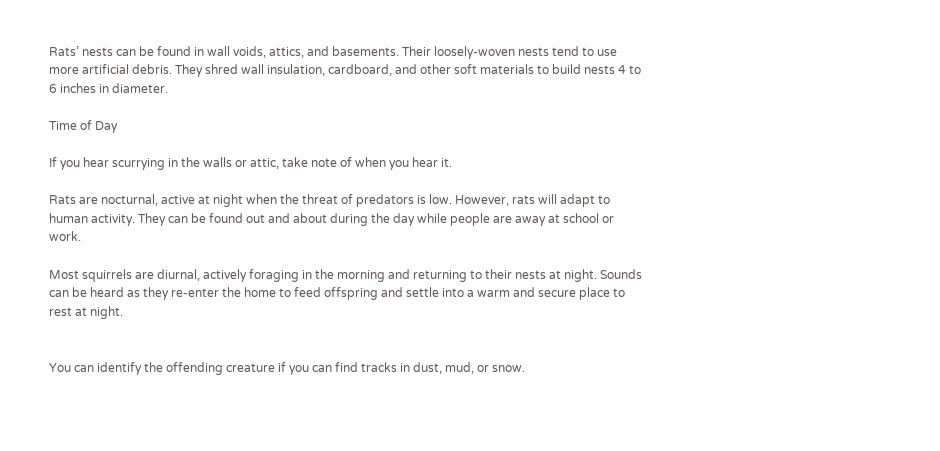Rats’ nests can be found in wall voids, attics, and basements. Their loosely-woven nests tend to use more artificial debris. They shred wall insulation, cardboard, and other soft materials to build nests 4 to 6 inches in diameter.

Time of Day

If you hear scurrying in the walls or attic, take note of when you hear it.

Rats are nocturnal, active at night when the threat of predators is low. However, rats will adapt to human activity. They can be found out and about during the day while people are away at school or work.

Most squirrels are diurnal, actively foraging in the morning and returning to their nests at night. Sounds can be heard as they re-enter the home to feed offspring and settle into a warm and secure place to rest at night.


You can identify the offending creature if you can find tracks in dust, mud, or snow.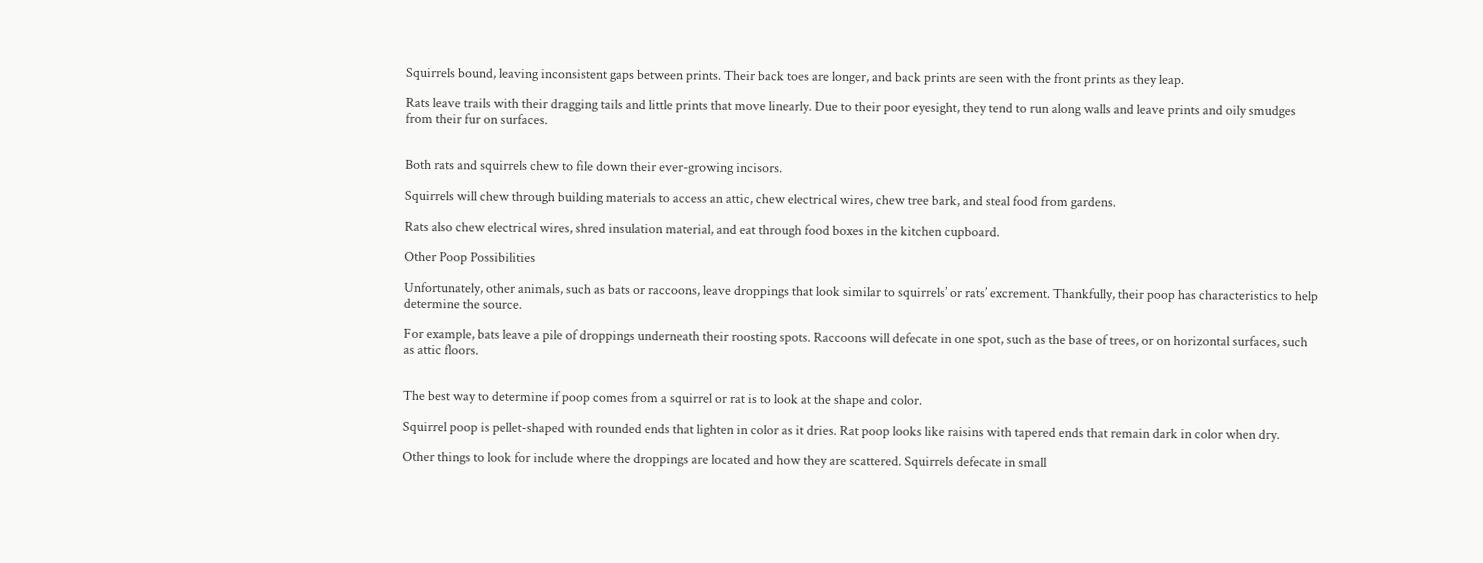Squirrels bound, leaving inconsistent gaps between prints. Their back toes are longer, and back prints are seen with the front prints as they leap.

Rats leave trails with their dragging tails and little prints that move linearly. Due to their poor eyesight, they tend to run along walls and leave prints and oily smudges from their fur on surfaces.


Both rats and squirrels chew to file down their ever-growing incisors.

Squirrels will chew through building materials to access an attic, chew electrical wires, chew tree bark, and steal food from gardens.

Rats also chew electrical wires, shred insulation material, and eat through food boxes in the kitchen cupboard.

Other Poop Possibilities

Unfortunately, other animals, such as bats or raccoons, leave droppings that look similar to squirrels’ or rats’ excrement. Thankfully, their poop has characteristics to help determine the source.

For example, bats leave a pile of droppings underneath their roosting spots. Raccoons will defecate in one spot, such as the base of trees, or on horizontal surfaces, such as attic floors.


The best way to determine if poop comes from a squirrel or rat is to look at the shape and color.

Squirrel poop is pellet-shaped with rounded ends that lighten in color as it dries. Rat poop looks like raisins with tapered ends that remain dark in color when dry.

Other things to look for include where the droppings are located and how they are scattered. Squirrels defecate in small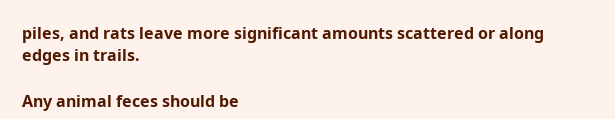piles, and rats leave more significant amounts scattered or along edges in trails.

Any animal feces should be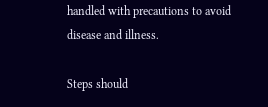handled with precautions to avoid disease and illness.

Steps should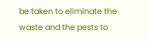be taken to eliminate the waste and the pests to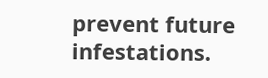prevent future infestations.